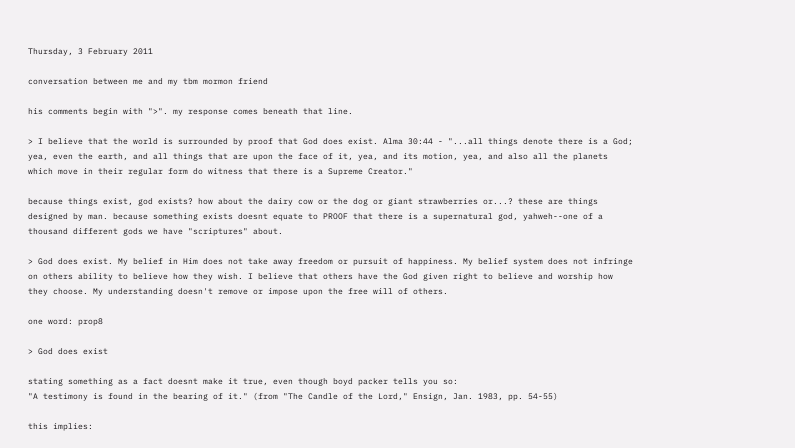Thursday, 3 February 2011

conversation between me and my tbm mormon friend

his comments begin with ">". my response comes beneath that line.

> I believe that the world is surrounded by proof that God does exist. Alma 30:44 - "...all things denote there is a God; yea, even the earth, and all things that are upon the face of it, yea, and its motion, yea, and also all the planets which move in their regular form do witness that there is a Supreme Creator."

because things exist, god exists? how about the dairy cow or the dog or giant strawberries or...? these are things designed by man. because something exists doesnt equate to PROOF that there is a supernatural god, yahweh--one of a thousand different gods we have "scriptures" about.

> God does exist. My belief in Him does not take away freedom or pursuit of happiness. My belief system does not infringe on others ability to believe how they wish. I believe that others have the God given right to believe and worship how they choose. My understanding doesn't remove or impose upon the free will of others.

one word: prop8

> God does exist

stating something as a fact doesnt make it true, even though boyd packer tells you so:
"A testimony is found in the bearing of it." (from "The Candle of the Lord," Ensign, Jan. 1983, pp. 54-55)

this implies: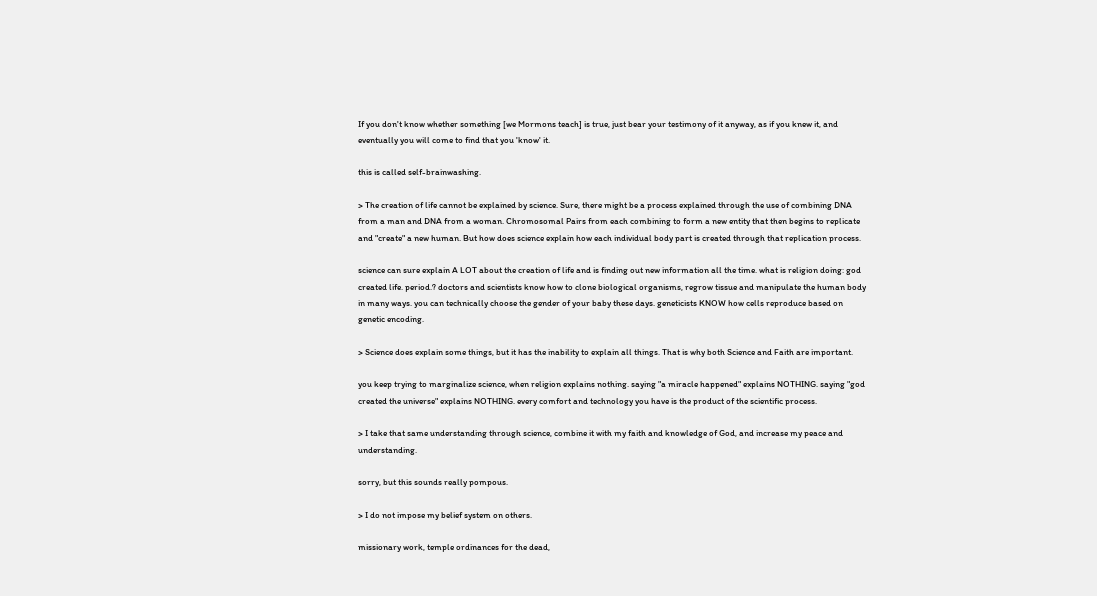If you don't know whether something [we Mormons teach] is true, just bear your testimony of it anyway, as if you knew it, and eventually you will come to find that you 'know' it.

this is called self-brainwashing.

> The creation of life cannot be explained by science. Sure, there might be a process explained through the use of combining DNA from a man and DNA from a woman. Chromosomal Pairs from each combining to form a new entity that then begins to replicate and "create" a new human. But how does science explain how each individual body part is created through that replication process.

science can sure explain A LOT about the creation of life and is finding out new information all the time. what is religion doing: god created life. period.? doctors and scientists know how to clone biological organisms, regrow tissue and manipulate the human body in many ways. you can technically choose the gender of your baby these days. geneticists KNOW how cells reproduce based on genetic encoding.

> Science does explain some things, but it has the inability to explain all things. That is why both Science and Faith are important.

you keep trying to marginalize science, when religion explains nothing. saying "a miracle happened" explains NOTHING. saying "god created the universe" explains NOTHING. every comfort and technology you have is the product of the scientific process.

> I take that same understanding through science, combine it with my faith and knowledge of God, and increase my peace and understanding.

sorry, but this sounds really pompous.

> I do not impose my belief system on others.

missionary work, temple ordinances for the dead,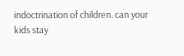indoctrination of children. can your kids stay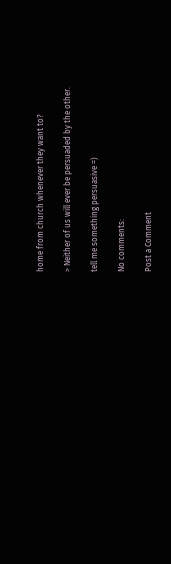home from church whenever they want to?

> Neither of us will ever be persuaded by the other.

tell me something persuasive =)

No comments:

Post a Comment